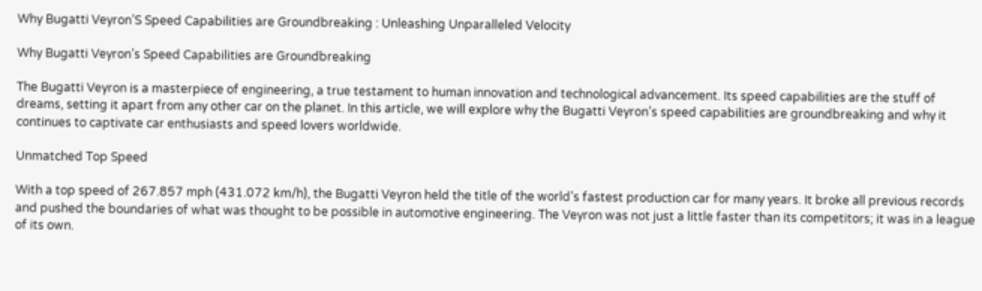Why Bugatti Veyron’S Speed Capabilities are Groundbreaking : Unleashing Unparalleled Velocity

Why Bugatti Veyron’s Speed Capabilities are Groundbreaking

The Bugatti Veyron is a masterpiece of engineering, a true testament to human innovation and technological advancement. Its speed capabilities are the stuff of dreams, setting it apart from any other car on the planet. In this article, we will explore why the Bugatti Veyron’s speed capabilities are groundbreaking and why it continues to captivate car enthusiasts and speed lovers worldwide.

Unmatched Top Speed

With a top speed of 267.857 mph (431.072 km/h), the Bugatti Veyron held the title of the world’s fastest production car for many years. It broke all previous records and pushed the boundaries of what was thought to be possible in automotive engineering. The Veyron was not just a little faster than its competitors; it was in a league of its own.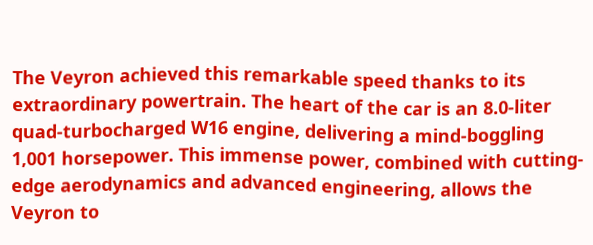The Veyron achieved this remarkable speed thanks to its extraordinary powertrain. The heart of the car is an 8.0-liter quad-turbocharged W16 engine, delivering a mind-boggling 1,001 horsepower. This immense power, combined with cutting-edge aerodynamics and advanced engineering, allows the Veyron to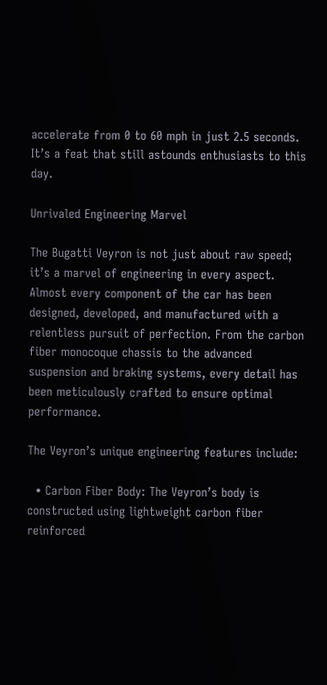accelerate from 0 to 60 mph in just 2.5 seconds. It’s a feat that still astounds enthusiasts to this day.

Unrivaled Engineering Marvel

The Bugatti Veyron is not just about raw speed; it’s a marvel of engineering in every aspect. Almost every component of the car has been designed, developed, and manufactured with a relentless pursuit of perfection. From the carbon fiber monocoque chassis to the advanced suspension and braking systems, every detail has been meticulously crafted to ensure optimal performance.

The Veyron’s unique engineering features include:

  • Carbon Fiber Body: The Veyron’s body is constructed using lightweight carbon fiber reinforced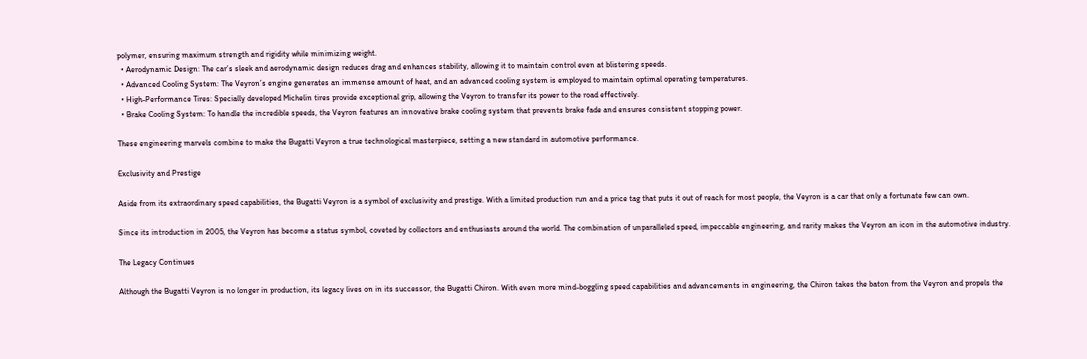polymer, ensuring maximum strength and rigidity while minimizing weight.
  • Aerodynamic Design: The car’s sleek and aerodynamic design reduces drag and enhances stability, allowing it to maintain control even at blistering speeds.
  • Advanced Cooling System: The Veyron’s engine generates an immense amount of heat, and an advanced cooling system is employed to maintain optimal operating temperatures.
  • High-Performance Tires: Specially developed Michelin tires provide exceptional grip, allowing the Veyron to transfer its power to the road effectively.
  • Brake Cooling System: To handle the incredible speeds, the Veyron features an innovative brake cooling system that prevents brake fade and ensures consistent stopping power.

These engineering marvels combine to make the Bugatti Veyron a true technological masterpiece, setting a new standard in automotive performance.

Exclusivity and Prestige

Aside from its extraordinary speed capabilities, the Bugatti Veyron is a symbol of exclusivity and prestige. With a limited production run and a price tag that puts it out of reach for most people, the Veyron is a car that only a fortunate few can own.

Since its introduction in 2005, the Veyron has become a status symbol, coveted by collectors and enthusiasts around the world. The combination of unparalleled speed, impeccable engineering, and rarity makes the Veyron an icon in the automotive industry.

The Legacy Continues

Although the Bugatti Veyron is no longer in production, its legacy lives on in its successor, the Bugatti Chiron. With even more mind-boggling speed capabilities and advancements in engineering, the Chiron takes the baton from the Veyron and propels the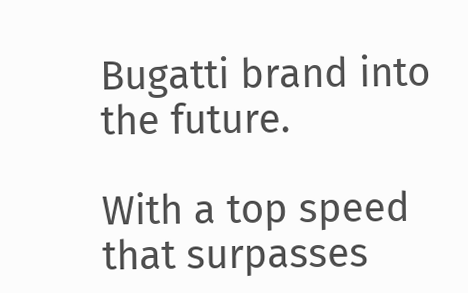Bugatti brand into the future.

With a top speed that surpasses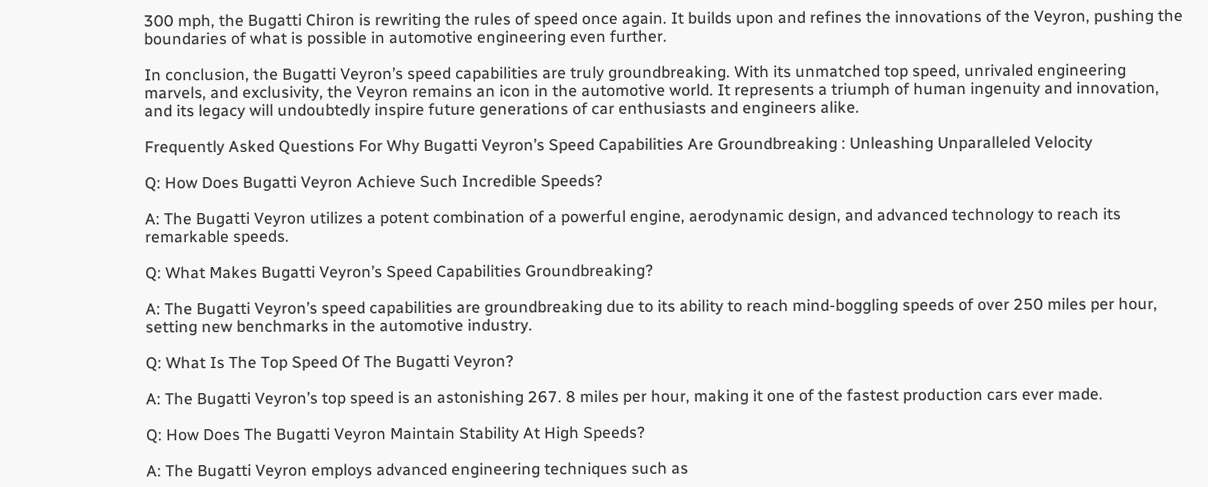300 mph, the Bugatti Chiron is rewriting the rules of speed once again. It builds upon and refines the innovations of the Veyron, pushing the boundaries of what is possible in automotive engineering even further.

In conclusion, the Bugatti Veyron’s speed capabilities are truly groundbreaking. With its unmatched top speed, unrivaled engineering marvels, and exclusivity, the Veyron remains an icon in the automotive world. It represents a triumph of human ingenuity and innovation, and its legacy will undoubtedly inspire future generations of car enthusiasts and engineers alike.

Frequently Asked Questions For Why Bugatti Veyron’s Speed Capabilities Are Groundbreaking : Unleashing Unparalleled Velocity

Q: How Does Bugatti Veyron Achieve Such Incredible Speeds?

A: The Bugatti Veyron utilizes a potent combination of a powerful engine, aerodynamic design, and advanced technology to reach its remarkable speeds.

Q: What Makes Bugatti Veyron’s Speed Capabilities Groundbreaking?

A: The Bugatti Veyron’s speed capabilities are groundbreaking due to its ability to reach mind-boggling speeds of over 250 miles per hour, setting new benchmarks in the automotive industry.

Q: What Is The Top Speed Of The Bugatti Veyron?

A: The Bugatti Veyron’s top speed is an astonishing 267. 8 miles per hour, making it one of the fastest production cars ever made.

Q: How Does The Bugatti Veyron Maintain Stability At High Speeds?

A: The Bugatti Veyron employs advanced engineering techniques such as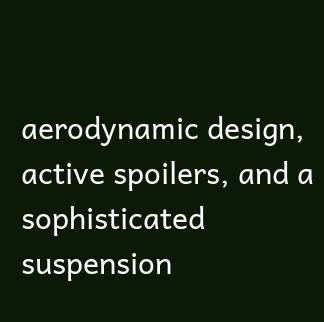aerodynamic design, active spoilers, and a sophisticated suspension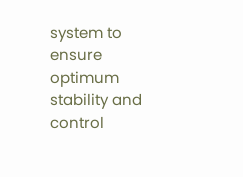system to ensure optimum stability and control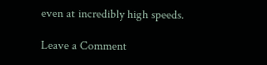even at incredibly high speeds.

Leave a Comment